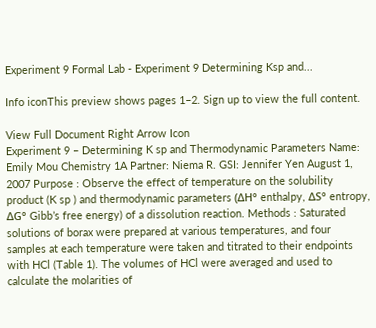Experiment 9 Formal Lab - Experiment 9 Determining Ksp and...

Info iconThis preview shows pages 1–2. Sign up to view the full content.

View Full Document Right Arrow Icon
Experiment 9 – Determining K sp and Thermodynamic Parameters Name: Emily Mou Chemistry 1A Partner: Niema R. GSI: Jennifer Yen August 1, 2007 Purpose : Observe the effect of temperature on the solubility product (K sp ) and thermodynamic parameters (ΔH° enthalpy, ΔS° entropy, ΔG° Gibb’s free energy) of a dissolution reaction. Methods : Saturated solutions of borax were prepared at various temperatures, and four samples at each temperature were taken and titrated to their endpoints with HCl (Table 1). The volumes of HCl were averaged and used to calculate the molarities of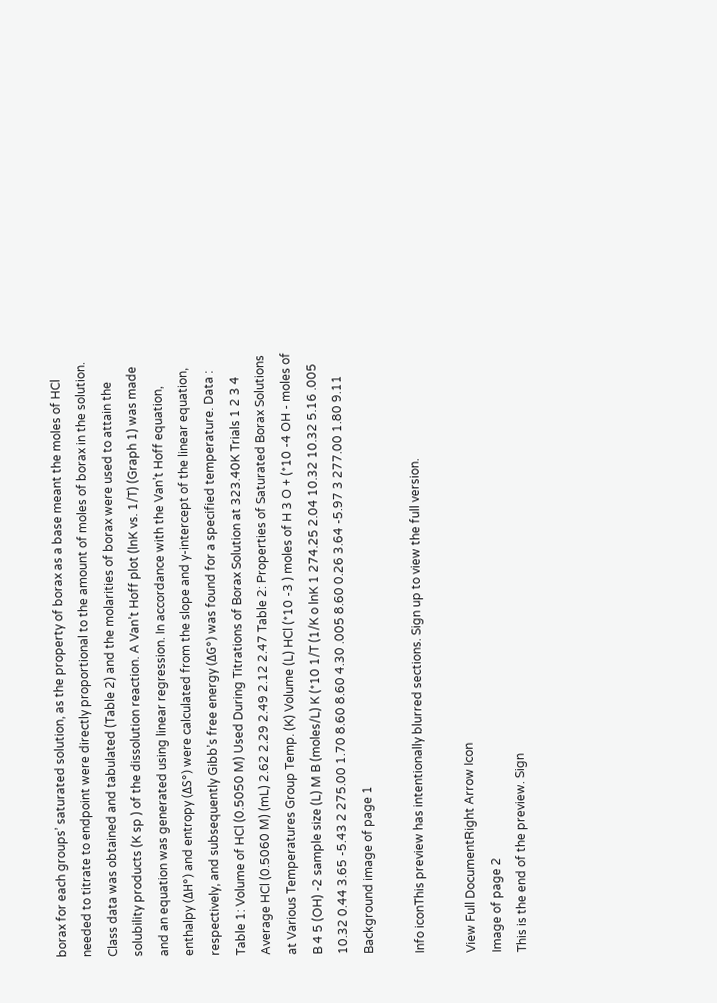borax for each groups’ saturated solution, as the property of borax as a base meant the moles of HCl needed to titrate to endpoint were directly proportional to the amount of moles of borax in the solution. Class data was obtained and tabulated (Table 2) and the molarities of borax were used to attain the solubility products (K sp ) of the dissolution reaction. A Van’t Hoff plot (lnK vs. 1/T) (Graph 1) was made and an equation was generated using linear regression. In accordance with the Van’t Hoff equation, enthalpy (ΔH°) and entropy (ΔS°) were calculated from the slope and y-intercept of the linear equation, respectively, and subsequently Gibb’s free energy (ΔG°) was found for a specified temperature. Data : Table 1: Volume of HCl (0.5050 M) Used During Titrations of Borax Solution at 323.40K Trials 1 2 3 4 Average HCl (0.5060 M) (mL) 2.62 2.29 2.49 2.12 2.47 Table 2: Properties of Saturated Borax Solutions at Various Temperatures Group Temp. (K) Volume (L) HCl (*10 -3 ) moles of H 3 O + (*10 -4 OH - moles of B 4 5 (OH) -2 sample size (L) M B (moles/L) K (*10 1/T (1/K o lnK 1 274.25 2.04 10.32 10.32 5.16 .005 10.32 0.44 3.65 -5.43 2 275.00 1.70 8.60 8.60 4.30 .005 8.60 0.26 3.64 -5.97 3 277.00 1.80 9.11
Background image of page 1

Info iconThis preview has intentionally blurred sections. Sign up to view the full version.

View Full DocumentRight Arrow Icon
Image of page 2
This is the end of the preview. Sign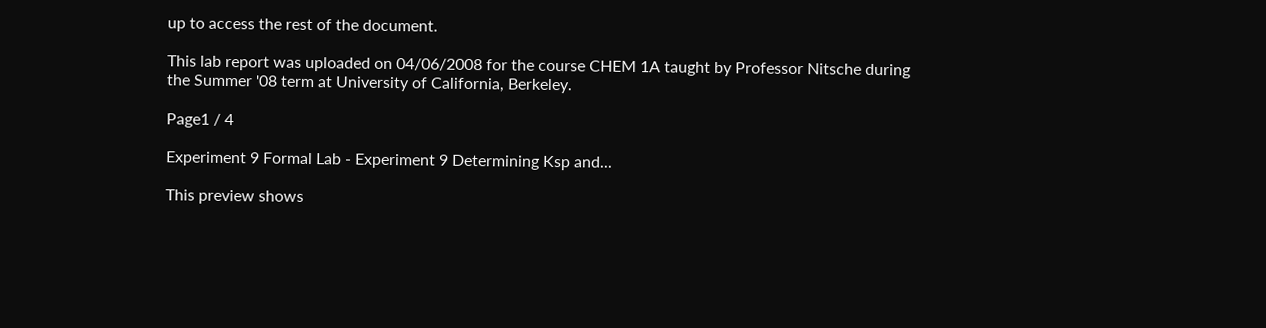up to access the rest of the document.

This lab report was uploaded on 04/06/2008 for the course CHEM 1A taught by Professor Nitsche during the Summer '08 term at University of California, Berkeley.

Page1 / 4

Experiment 9 Formal Lab - Experiment 9 Determining Ksp and...

This preview shows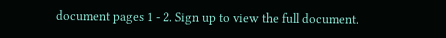document pages 1 - 2. Sign up to view the full document.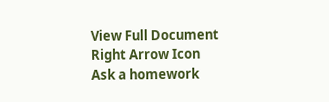View Full Document Right Arrow Icon
Ask a homework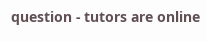question - tutors are online